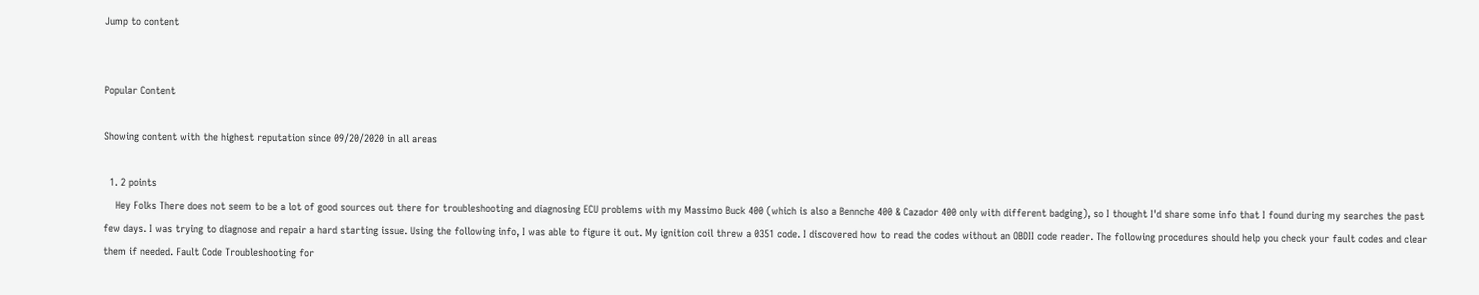Jump to content


Popular Content

Showing content with the highest reputation since 09/20/2020 in all areas

  1. 2 points
    Hey Folks There does not seem to be a lot of good sources out there for troubleshooting and diagnosing ECU problems with my Massimo Buck 400 (which is also a Bennche 400 & Cazador 400 only with different badging), so I thought I'd share some info that I found during my searches the past few days. I was trying to diagnose and repair a hard starting issue. Using the following info, I was able to figure it out. My ignition coil threw a 0351 code. I discovered how to read the codes without an OBDII code reader. The following procedures should help you check your fault codes and clear them if needed. Fault Code Troubleshooting for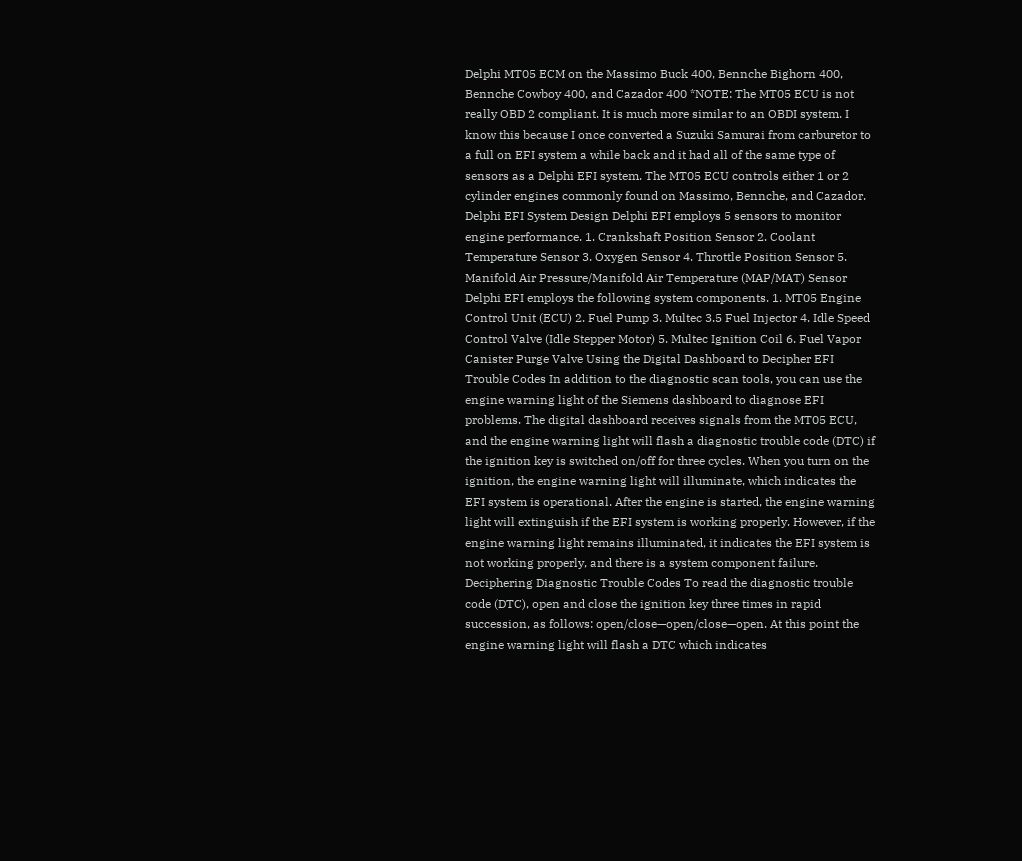Delphi MT05 ECM on the Massimo Buck 400, Bennche Bighorn 400, Bennche Cowboy 400, and Cazador 400 *NOTE: The MT05 ECU is not really OBD 2 compliant. It is much more similar to an OBDI system. I know this because I once converted a Suzuki Samurai from carburetor to a full on EFI system a while back and it had all of the same type of sensors as a Delphi EFI system. The MT05 ECU controls either 1 or 2 cylinder engines commonly found on Massimo, Bennche, and Cazador. Delphi EFI System Design Delphi EFI employs 5 sensors to monitor engine performance. 1. Crankshaft Position Sensor 2. Coolant Temperature Sensor 3. Oxygen Sensor 4. Throttle Position Sensor 5. Manifold Air Pressure/Manifold Air Temperature (MAP/MAT) Sensor Delphi EFI employs the following system components. 1. MT05 Engine Control Unit (ECU) 2. Fuel Pump 3. Multec 3.5 Fuel Injector 4. Idle Speed Control Valve (Idle Stepper Motor) 5. Multec Ignition Coil 6. Fuel Vapor Canister Purge Valve Using the Digital Dashboard to Decipher EFI Trouble Codes In addition to the diagnostic scan tools, you can use the engine warning light of the Siemens dashboard to diagnose EFI problems. The digital dashboard receives signals from the MT05 ECU, and the engine warning light will flash a diagnostic trouble code (DTC) if the ignition key is switched on/off for three cycles. When you turn on the ignition, the engine warning light will illuminate, which indicates the EFI system is operational. After the engine is started, the engine warning light will extinguish if the EFI system is working properly. However, if the engine warning light remains illuminated, it indicates the EFI system is not working properly, and there is a system component failure. Deciphering Diagnostic Trouble Codes To read the diagnostic trouble code (DTC), open and close the ignition key three times in rapid succession, as follows: open/close—open/close—open. At this point the engine warning light will flash a DTC which indicates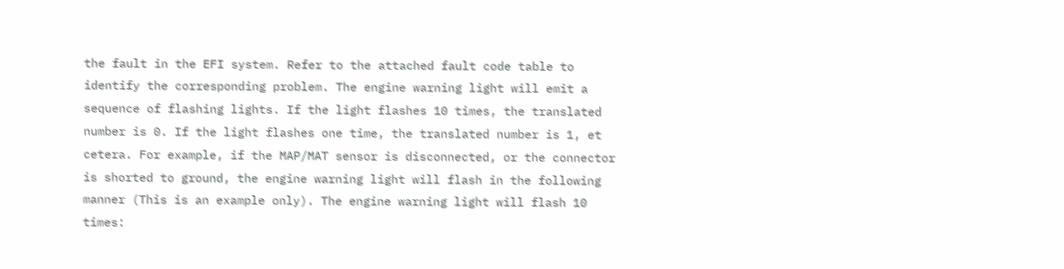the fault in the EFI system. Refer to the attached fault code table to identify the corresponding problem. The engine warning light will emit a sequence of flashing lights. If the light flashes 10 times, the translated number is 0. If the light flashes one time, the translated number is 1, et cetera. For example, if the MAP/MAT sensor is disconnected, or the connector is shorted to ground, the engine warning light will flash in the following manner (This is an example only). The engine warning light will flash 10 times: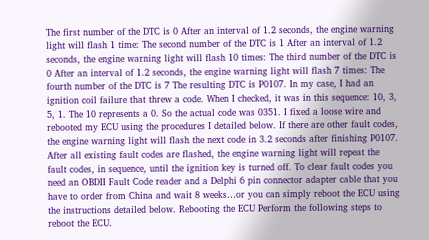The first number of the DTC is 0 After an interval of 1.2 seconds, the engine warning light will flash 1 time: The second number of the DTC is 1 After an interval of 1.2 seconds, the engine warning light will flash 10 times: The third number of the DTC is 0 After an interval of 1.2 seconds, the engine warning light will flash 7 times: The fourth number of the DTC is 7 The resulting DTC is P0107. In my case, I had an ignition coil failure that threw a code. When I checked, it was in this sequence: 10, 3, 5, 1. The 10 represents a 0. So the actual code was 0351. I fixed a loose wire and rebooted my ECU using the procedures I detailed below. If there are other fault codes, the engine warning light will flash the next code in 3.2 seconds after finishing P0107. After all existing fault codes are flashed, the engine warning light will repeat the fault codes, in sequence, until the ignition key is turned off. To clear fault codes you need an OBDII Fault Code reader and a Delphi 6 pin connector adapter cable that you have to order from China and wait 8 weeks…or you can simply reboot the ECU using the instructions detailed below. Rebooting the ECU Perform the following steps to reboot the ECU.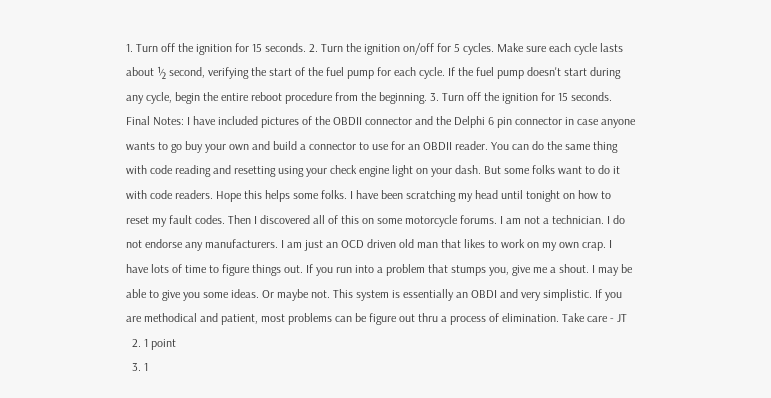1. Turn off the ignition for 15 seconds. 2. Turn the ignition on/off for 5 cycles. Make sure each cycle lasts about ½ second, verifying the start of the fuel pump for each cycle. If the fuel pump doesn't start during any cycle, begin the entire reboot procedure from the beginning. 3. Turn off the ignition for 15 seconds. Final Notes: I have included pictures of the OBDII connector and the Delphi 6 pin connector in case anyone wants to go buy your own and build a connector to use for an OBDII reader. You can do the same thing with code reading and resetting using your check engine light on your dash. But some folks want to do it with code readers. Hope this helps some folks. I have been scratching my head until tonight on how to reset my fault codes. Then I discovered all of this on some motorcycle forums. I am not a technician. I do not endorse any manufacturers. I am just an OCD driven old man that likes to work on my own crap. I have lots of time to figure things out. If you run into a problem that stumps you, give me a shout. I may be able to give you some ideas. Or maybe not. This system is essentially an OBDI and very simplistic. If you are methodical and patient, most problems can be figure out thru a process of elimination. Take care - JT
  2. 1 point
  3. 1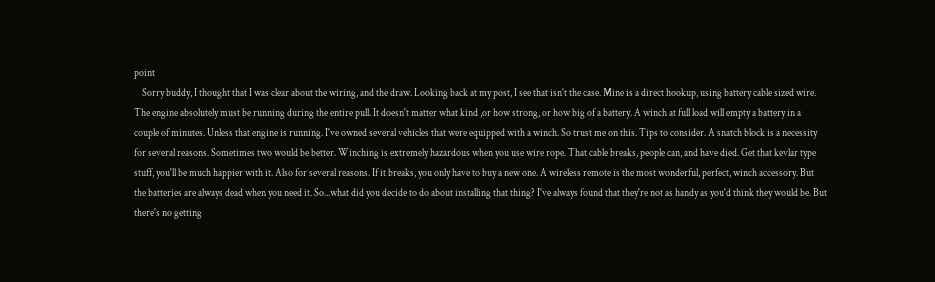point
    Sorry buddy, I thought that I was clear about the wiring, and the draw. Looking back at my post, I see that isn't the case. Mine is a direct hookup, using battery cable sized wire. The engine absolutely must be running during the entire pull. It doesn't matter what kind ,or how strong, or how big of a battery. A winch at full load will empty a battery in a couple of minutes. Unless that engine is running. I've owned several vehicles that were equipped with a winch. So trust me on this. Tips to consider. A snatch block is a necessity for several reasons. Sometimes two would be better. Winching is extremely hazardous when you use wire rope. That cable breaks, people can, and have died. Get that kevlar type stuff, you'll be much happier with it. Also for several reasons. If it breaks, you only have to buy a new one. A wireless remote is the most wonderful, perfect, winch accessory. But the batteries are always dead when you need it. So...what did you decide to do about installing that thing? I've always found that they're not as handy as you'd think they would be. But there's no getting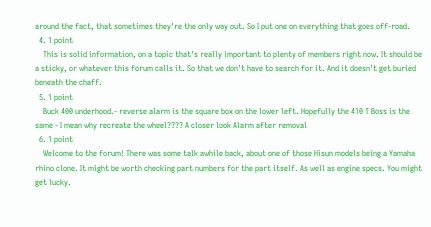around the fact, that sometimes they're the only way out. So I put one on everything that goes off-road.
  4. 1 point
    This is solid information, on a topic that's really important to plenty of members right now. It should be a sticky, or whatever this forum calls it. So that we don't have to search for it. And it doesn't get buried beneath the chaff.
  5. 1 point
    Buck 400 underhood.- reverse alarm is the square box on the lower left. Hopefully the 410 T Boss is the same - I mean why recreate the wheel???? A closer look Alarm after removal
  6. 1 point
    Welcome to the forum! There was some talk awhile back, about one of those Hisun models being a Yamaha rhino clone. It might be worth checking part numbers for the part itself. As well as engine specs. You might get lucky.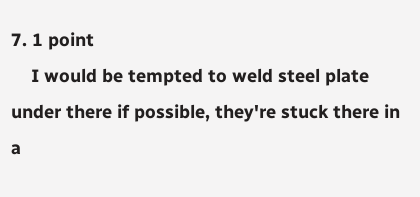7. 1 point
    I would be tempted to weld steel plate under there if possible, they're stuck there in a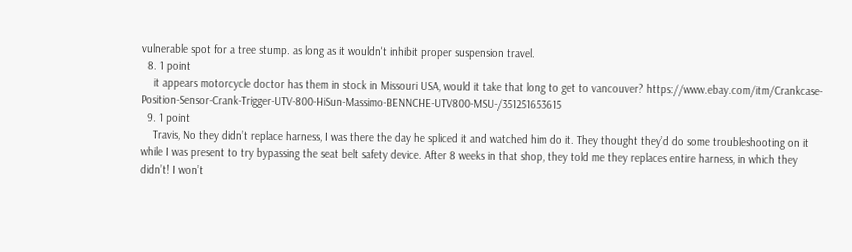vulnerable spot for a tree stump. as long as it wouldn't inhibit proper suspension travel.
  8. 1 point
    it appears motorcycle doctor has them in stock in Missouri USA, would it take that long to get to vancouver? https://www.ebay.com/itm/Crankcase-Position-Sensor-Crank-Trigger-UTV-800-HiSun-Massimo-BENNCHE-UTV800-MSU-/351251653615
  9. 1 point
    Travis, No they didn’t replace harness, I was there the day he spliced it and watched him do it. They thought they’d do some troubleshooting on it while I was present to try bypassing the seat belt safety device. After 8 weeks in that shop, they told me they replaces entire harness, in which they didn’t! I won’t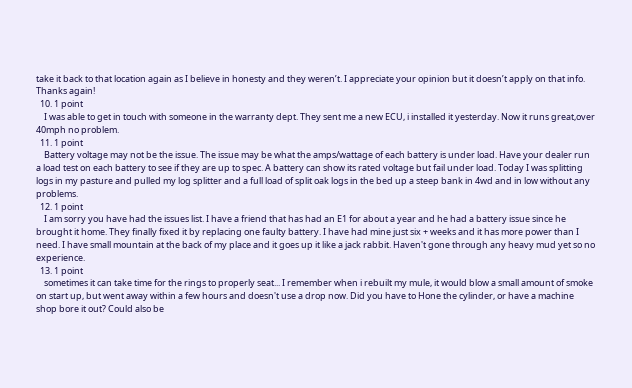take it back to that location again as I believe in honesty and they weren’t. I appreciate your opinion but it doesn’t apply on that info. Thanks again!
  10. 1 point
    I was able to get in touch with someone in the warranty dept. They sent me a new ECU, i installed it yesterday. Now it runs great,over 40mph no problem.
  11. 1 point
    Battery voltage may not be the issue. The issue may be what the amps/wattage of each battery is under load. Have your dealer run a load test on each battery to see if they are up to spec. A battery can show its rated voltage but fail under load. Today I was splitting logs in my pasture and pulled my log splitter and a full load of split oak logs in the bed up a steep bank in 4wd and in low without any problems.
  12. 1 point
    I am sorry you have had the issues list. I have a friend that has had an E1 for about a year and he had a battery issue since he brought it home. They finally fixed it by replacing one faulty battery. I have had mine just six + weeks and it has more power than I need. I have small mountain at the back of my place and it goes up it like a jack rabbit. Haven't gone through any heavy mud yet so no experience.
  13. 1 point
    sometimes it can take time for the rings to properly seat... I remember when i rebuilt my mule, it would blow a small amount of smoke on start up, but went away within a few hours and doesn't use a drop now. Did you have to Hone the cylinder, or have a machine shop bore it out? Could also be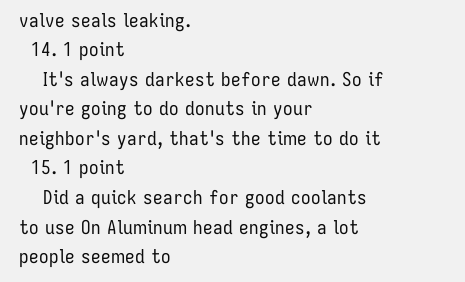valve seals leaking.
  14. 1 point
    It's always darkest before dawn. So if you're going to do donuts in your neighbor's yard, that's the time to do it
  15. 1 point
    Did a quick search for good coolants to use On Aluminum head engines, a lot people seemed to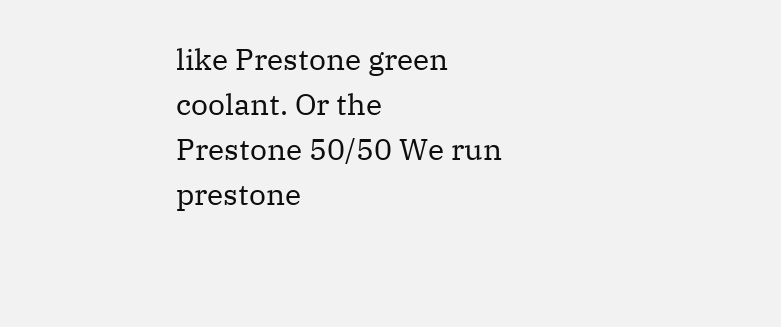like Prestone green coolant. Or the Prestone 50/50 We run prestone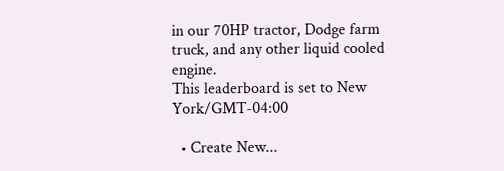in our 70HP tractor, Dodge farm truck, and any other liquid cooled engine.
This leaderboard is set to New York/GMT-04:00

  • Create New...